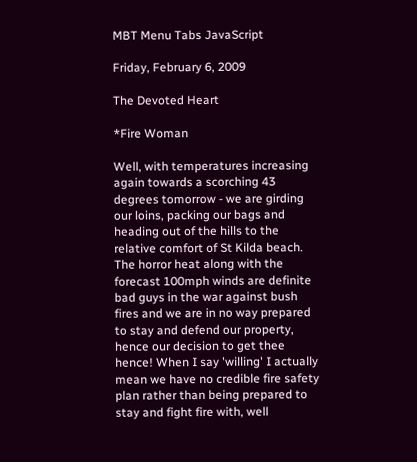MBT Menu Tabs JavaScript

Friday, February 6, 2009

The Devoted Heart

*Fire Woman

Well, with temperatures increasing again towards a scorching 43 degrees tomorrow - we are girding our loins, packing our bags and heading out of the hills to the relative comfort of St Kilda beach. The horror heat along with the forecast 100mph winds are definite bad guys in the war against bush fires and we are in no way prepared to stay and defend our property, hence our decision to get thee hence! When I say 'willing' I actually mean we have no credible fire safety plan rather than being prepared to stay and fight fire with, well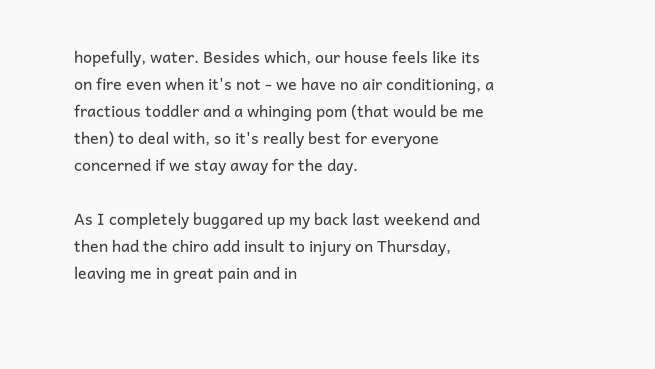hopefully, water. Besides which, our house feels like its on fire even when it's not - we have no air conditioning, a fractious toddler and a whinging pom (that would be me then) to deal with, so it's really best for everyone concerned if we stay away for the day.

As I completely buggared up my back last weekend and then had the chiro add insult to injury on Thursday, leaving me in great pain and in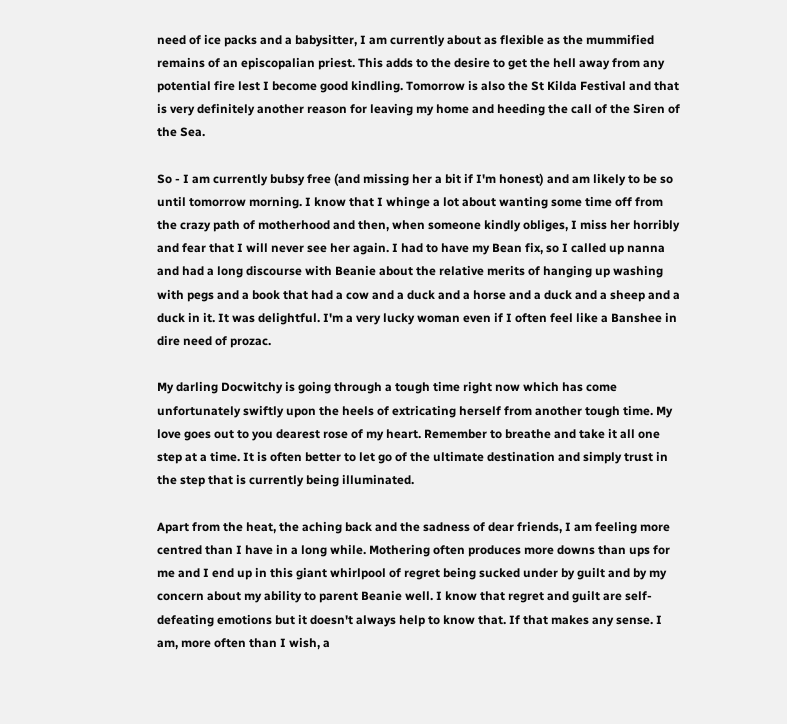need of ice packs and a babysitter, I am currently about as flexible as the mummified remains of an episcopalian priest. This adds to the desire to get the hell away from any potential fire lest I become good kindling. Tomorrow is also the St Kilda Festival and that is very definitely another reason for leaving my home and heeding the call of the Siren of the Sea.

So - I am currently bubsy free (and missing her a bit if I'm honest) and am likely to be so until tomorrow morning. I know that I whinge a lot about wanting some time off from the crazy path of motherhood and then, when someone kindly obliges, I miss her horribly and fear that I will never see her again. I had to have my Bean fix, so I called up nanna and had a long discourse with Beanie about the relative merits of hanging up washing with pegs and a book that had a cow and a duck and a horse and a duck and a sheep and a duck in it. It was delightful. I'm a very lucky woman even if I often feel like a Banshee in dire need of prozac.

My darling Docwitchy is going through a tough time right now which has come unfortunately swiftly upon the heels of extricating herself from another tough time. My love goes out to you dearest rose of my heart. Remember to breathe and take it all one step at a time. It is often better to let go of the ultimate destination and simply trust in the step that is currently being illuminated.

Apart from the heat, the aching back and the sadness of dear friends, I am feeling more centred than I have in a long while. Mothering often produces more downs than ups for me and I end up in this giant whirlpool of regret being sucked under by guilt and by my concern about my ability to parent Beanie well. I know that regret and guilt are self-defeating emotions but it doesn't always help to know that. If that makes any sense. I am, more often than I wish, a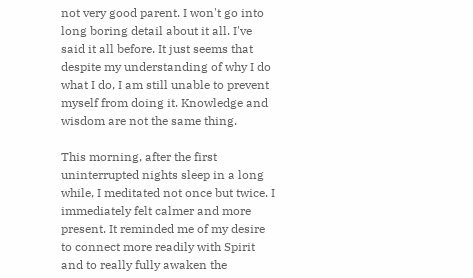not very good parent. I won't go into long boring detail about it all. I've said it all before. It just seems that despite my understanding of why I do what I do, I am still unable to prevent myself from doing it. Knowledge and wisdom are not the same thing.

This morning, after the first uninterrupted nights sleep in a long while, I meditated not once but twice. I immediately felt calmer and more present. It reminded me of my desire to connect more readily with Spirit and to really fully awaken the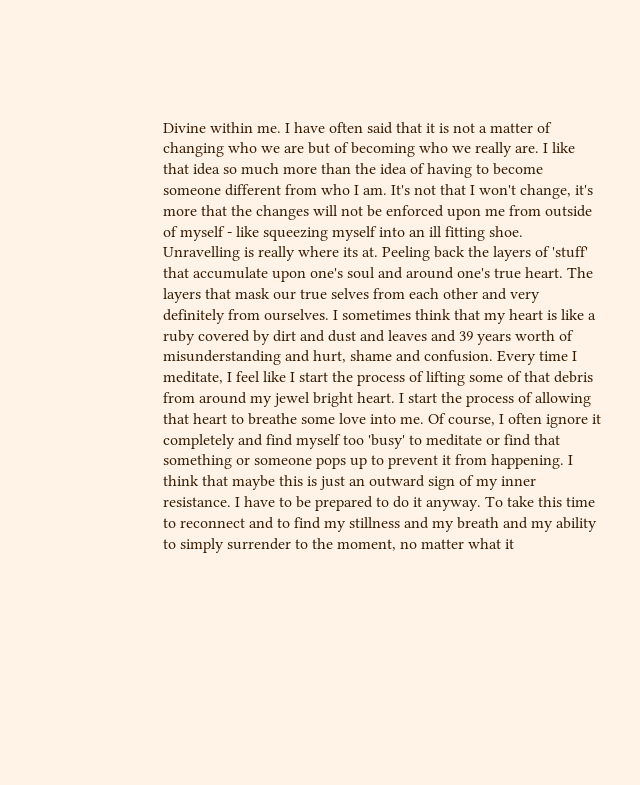Divine within me. I have often said that it is not a matter of changing who we are but of becoming who we really are. I like that idea so much more than the idea of having to become someone different from who I am. It's not that I won't change, it's more that the changes will not be enforced upon me from outside of myself - like squeezing myself into an ill fitting shoe. Unravelling is really where its at. Peeling back the layers of 'stuff' that accumulate upon one's soul and around one's true heart. The layers that mask our true selves from each other and very definitely from ourselves. I sometimes think that my heart is like a ruby covered by dirt and dust and leaves and 39 years worth of misunderstanding and hurt, shame and confusion. Every time I meditate, I feel like I start the process of lifting some of that debris from around my jewel bright heart. I start the process of allowing that heart to breathe some love into me. Of course, I often ignore it completely and find myself too 'busy' to meditate or find that something or someone pops up to prevent it from happening. I think that maybe this is just an outward sign of my inner resistance. I have to be prepared to do it anyway. To take this time to reconnect and to find my stillness and my breath and my ability to simply surrender to the moment, no matter what it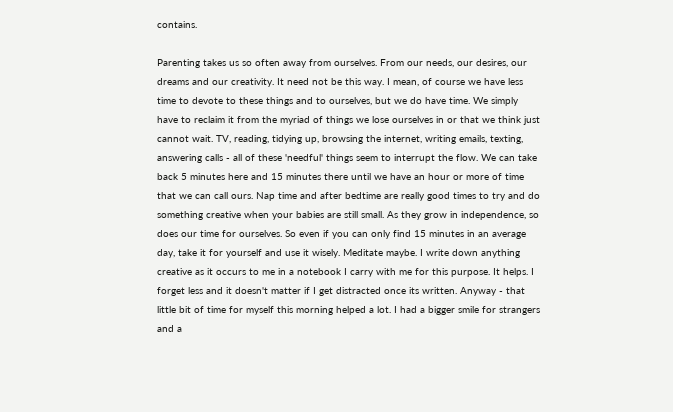contains.

Parenting takes us so often away from ourselves. From our needs, our desires, our dreams and our creativity. It need not be this way. I mean, of course we have less time to devote to these things and to ourselves, but we do have time. We simply have to reclaim it from the myriad of things we lose ourselves in or that we think just cannot wait. TV, reading, tidying up, browsing the internet, writing emails, texting, answering calls - all of these 'needful' things seem to interrupt the flow. We can take back 5 minutes here and 15 minutes there until we have an hour or more of time that we can call ours. Nap time and after bedtime are really good times to try and do something creative when your babies are still small. As they grow in independence, so does our time for ourselves. So even if you can only find 15 minutes in an average day, take it for yourself and use it wisely. Meditate maybe. I write down anything creative as it occurs to me in a notebook I carry with me for this purpose. It helps. I forget less and it doesn't matter if I get distracted once its written. Anyway - that little bit of time for myself this morning helped a lot. I had a bigger smile for strangers and a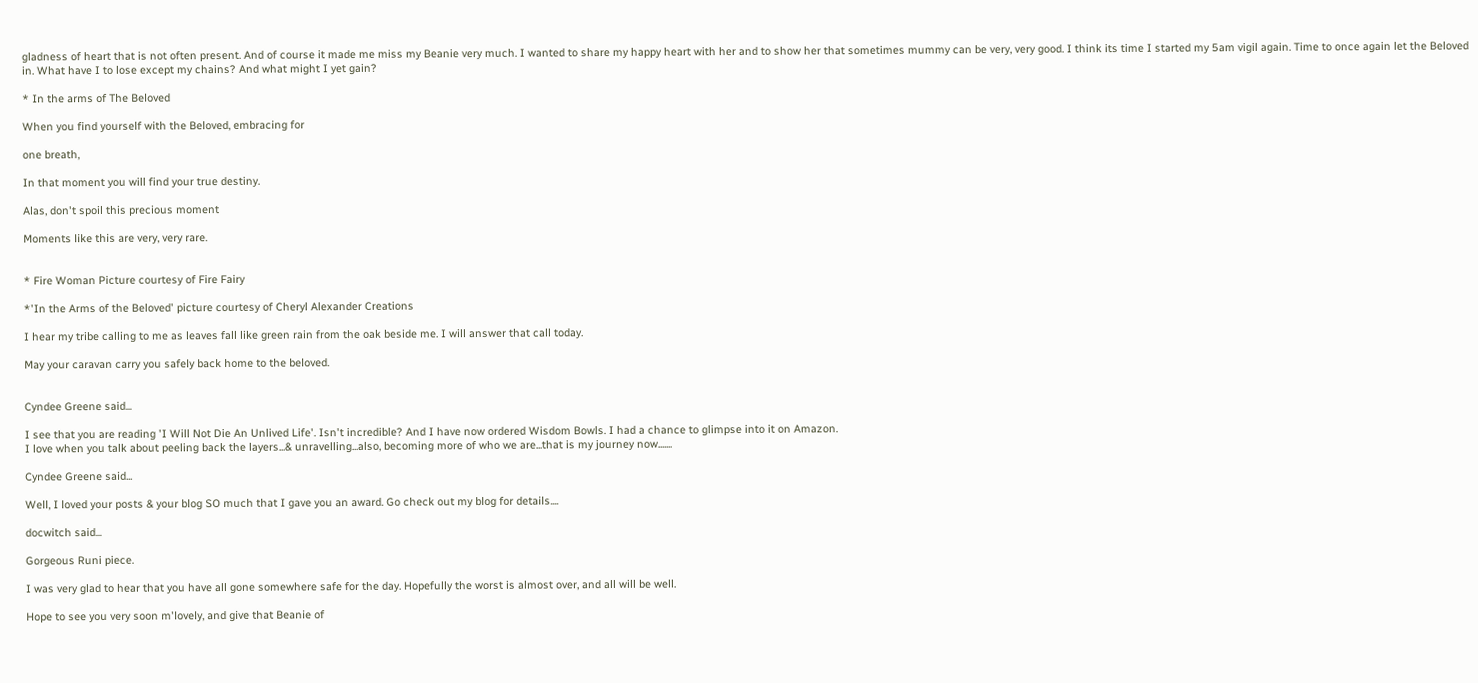gladness of heart that is not often present. And of course it made me miss my Beanie very much. I wanted to share my happy heart with her and to show her that sometimes mummy can be very, very good. I think its time I started my 5am vigil again. Time to once again let the Beloved in. What have I to lose except my chains? And what might I yet gain?

* In the arms of The Beloved

When you find yourself with the Beloved, embracing for

one breath,

In that moment you will find your true destiny.

Alas, don't spoil this precious moment

Moments like this are very, very rare.


* Fire Woman Picture courtesy of Fire Fairy

*'In the Arms of the Beloved' picture courtesy of Cheryl Alexander Creations

I hear my tribe calling to me as leaves fall like green rain from the oak beside me. I will answer that call today.

May your caravan carry you safely back home to the beloved.


Cyndee Greene said...

I see that you are reading 'I Will Not Die An Unlived Life'. Isn't incredible? And I have now ordered Wisdom Bowls. I had a chance to glimpse into it on Amazon.
I love when you talk about peeling back the layers...& unravelling...also, becoming more of who we are...that is my journey now.......

Cyndee Greene said...

Well, I loved your posts & your blog SO much that I gave you an award. Go check out my blog for details....

docwitch said...

Gorgeous Runi piece.

I was very glad to hear that you have all gone somewhere safe for the day. Hopefully the worst is almost over, and all will be well.

Hope to see you very soon m'lovely, and give that Beanie of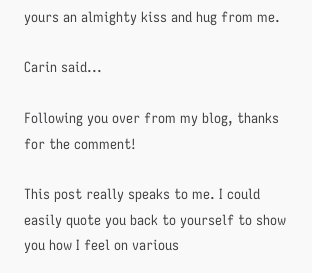yours an almighty kiss and hug from me.

Carin said...

Following you over from my blog, thanks for the comment!

This post really speaks to me. I could easily quote you back to yourself to show you how I feel on various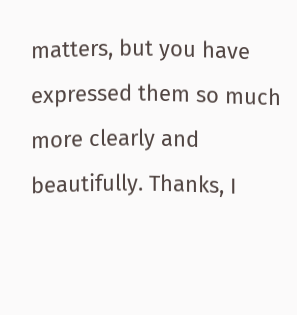matters, but you have expressed them so much more clearly and beautifully. Thanks, I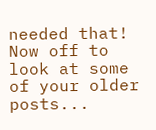needed that! Now off to look at some of your older posts...